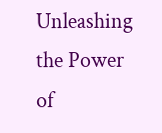Unleashing the Power of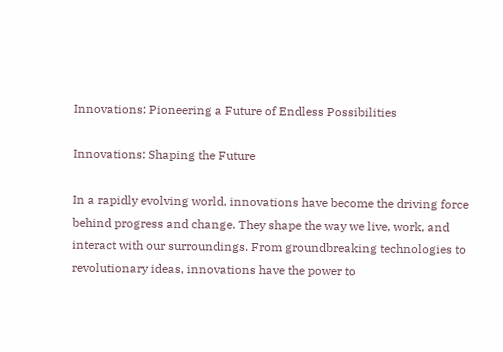Innovations: Pioneering a Future of Endless Possibilities

Innovations: Shaping the Future

In a rapidly evolving world, innovations have become the driving force behind progress and change. They shape the way we live, work, and interact with our surroundings. From groundbreaking technologies to revolutionary ideas, innovations have the power to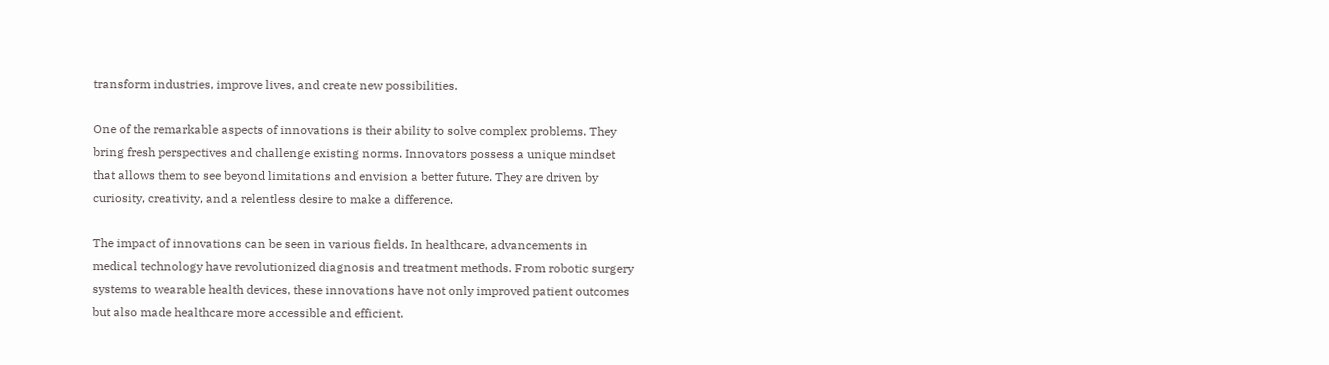transform industries, improve lives, and create new possibilities.

One of the remarkable aspects of innovations is their ability to solve complex problems. They bring fresh perspectives and challenge existing norms. Innovators possess a unique mindset that allows them to see beyond limitations and envision a better future. They are driven by curiosity, creativity, and a relentless desire to make a difference.

The impact of innovations can be seen in various fields. In healthcare, advancements in medical technology have revolutionized diagnosis and treatment methods. From robotic surgery systems to wearable health devices, these innovations have not only improved patient outcomes but also made healthcare more accessible and efficient.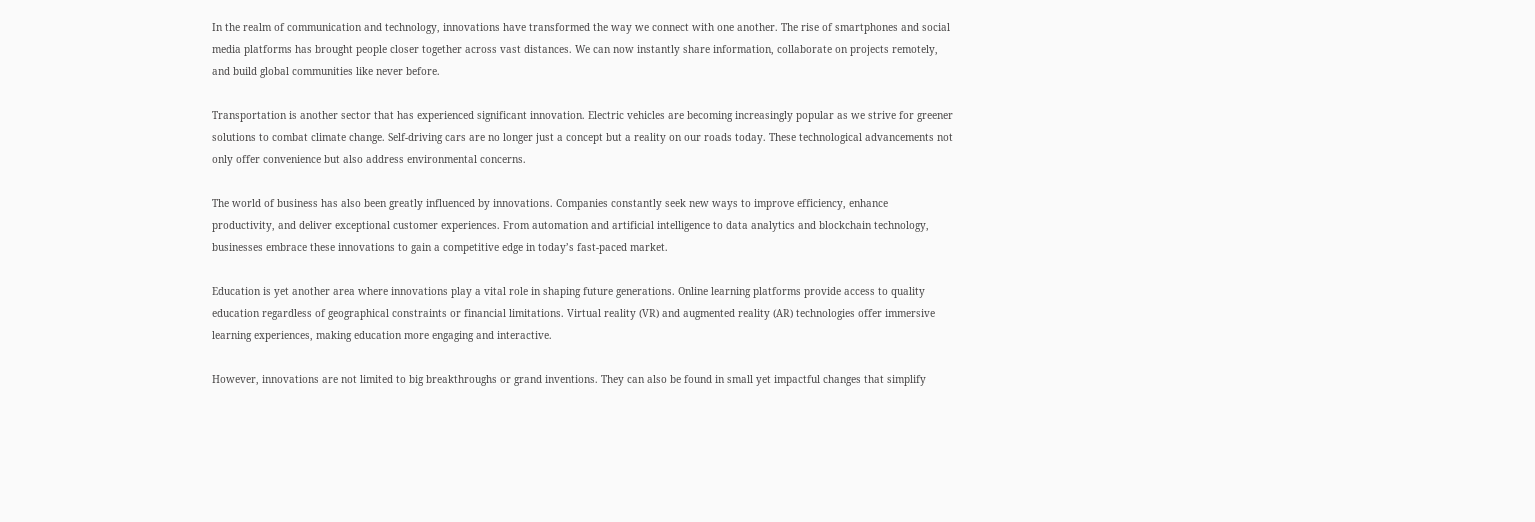In the realm of communication and technology, innovations have transformed the way we connect with one another. The rise of smartphones and social media platforms has brought people closer together across vast distances. We can now instantly share information, collaborate on projects remotely, and build global communities like never before.

Transportation is another sector that has experienced significant innovation. Electric vehicles are becoming increasingly popular as we strive for greener solutions to combat climate change. Self-driving cars are no longer just a concept but a reality on our roads today. These technological advancements not only offer convenience but also address environmental concerns.

The world of business has also been greatly influenced by innovations. Companies constantly seek new ways to improve efficiency, enhance productivity, and deliver exceptional customer experiences. From automation and artificial intelligence to data analytics and blockchain technology, businesses embrace these innovations to gain a competitive edge in today’s fast-paced market.

Education is yet another area where innovations play a vital role in shaping future generations. Online learning platforms provide access to quality education regardless of geographical constraints or financial limitations. Virtual reality (VR) and augmented reality (AR) technologies offer immersive learning experiences, making education more engaging and interactive.

However, innovations are not limited to big breakthroughs or grand inventions. They can also be found in small yet impactful changes that simplify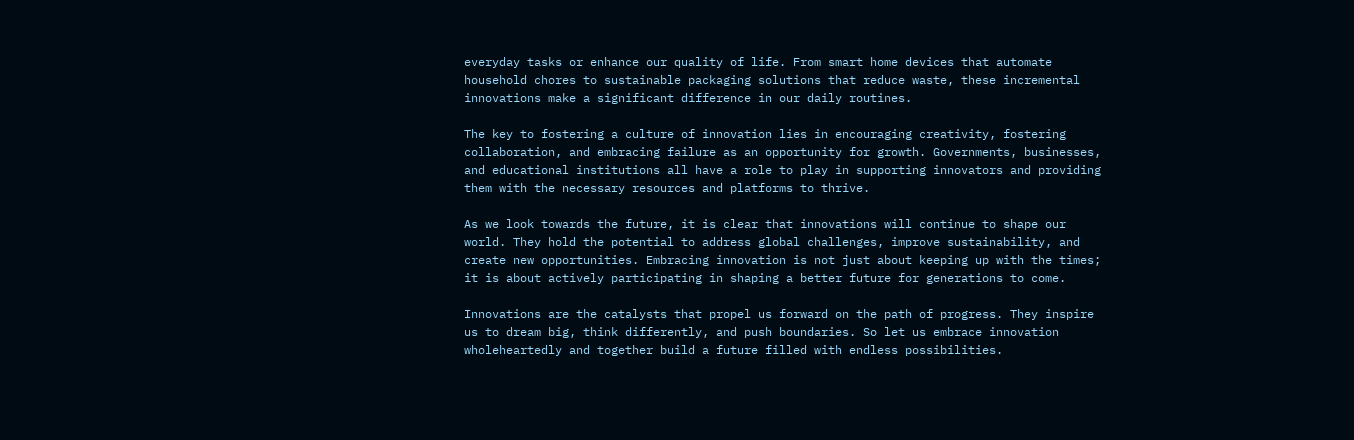everyday tasks or enhance our quality of life. From smart home devices that automate household chores to sustainable packaging solutions that reduce waste, these incremental innovations make a significant difference in our daily routines.

The key to fostering a culture of innovation lies in encouraging creativity, fostering collaboration, and embracing failure as an opportunity for growth. Governments, businesses, and educational institutions all have a role to play in supporting innovators and providing them with the necessary resources and platforms to thrive.

As we look towards the future, it is clear that innovations will continue to shape our world. They hold the potential to address global challenges, improve sustainability, and create new opportunities. Embracing innovation is not just about keeping up with the times; it is about actively participating in shaping a better future for generations to come.

Innovations are the catalysts that propel us forward on the path of progress. They inspire us to dream big, think differently, and push boundaries. So let us embrace innovation wholeheartedly and together build a future filled with endless possibilities.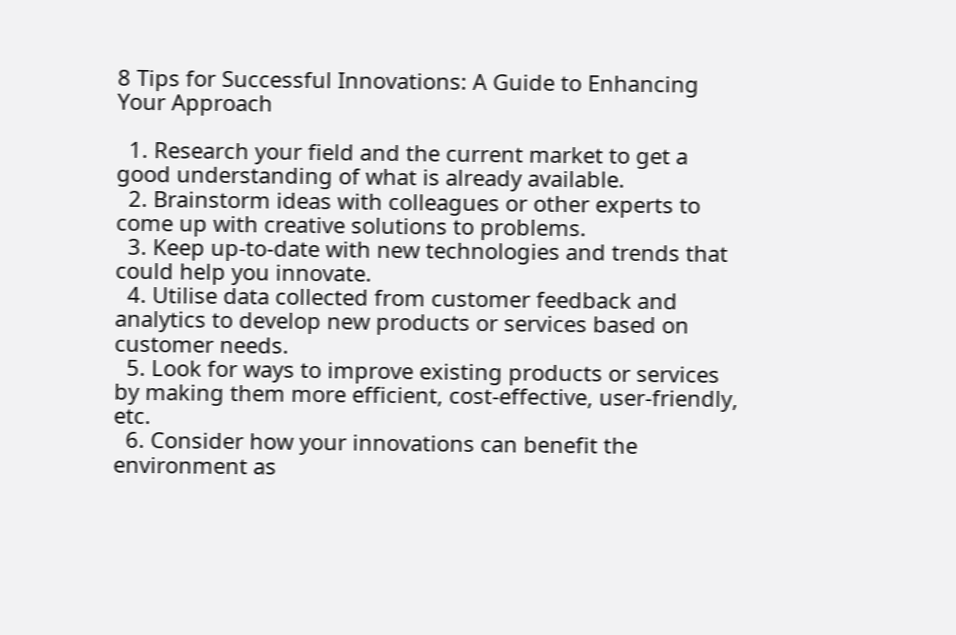8 Tips for Successful Innovations: A Guide to Enhancing Your Approach

  1. Research your field and the current market to get a good understanding of what is already available.
  2. Brainstorm ideas with colleagues or other experts to come up with creative solutions to problems.
  3. Keep up-to-date with new technologies and trends that could help you innovate.
  4. Utilise data collected from customer feedback and analytics to develop new products or services based on customer needs.
  5. Look for ways to improve existing products or services by making them more efficient, cost-effective, user-friendly, etc.
  6. Consider how your innovations can benefit the environment as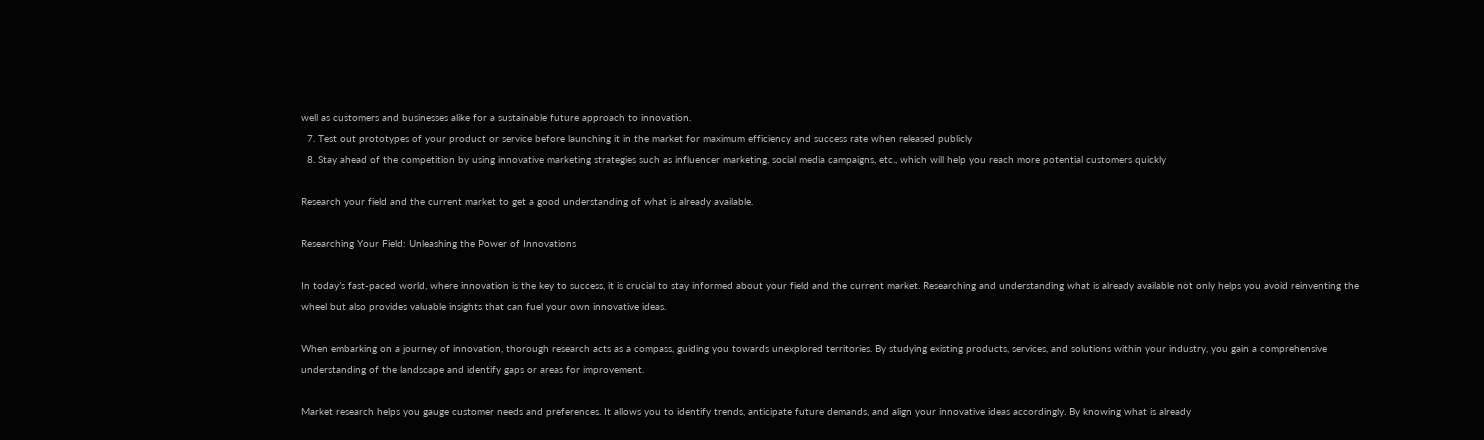well as customers and businesses alike for a sustainable future approach to innovation.
  7. Test out prototypes of your product or service before launching it in the market for maximum efficiency and success rate when released publicly
  8. Stay ahead of the competition by using innovative marketing strategies such as influencer marketing, social media campaigns, etc., which will help you reach more potential customers quickly

Research your field and the current market to get a good understanding of what is already available.

Researching Your Field: Unleashing the Power of Innovations

In today’s fast-paced world, where innovation is the key to success, it is crucial to stay informed about your field and the current market. Researching and understanding what is already available not only helps you avoid reinventing the wheel but also provides valuable insights that can fuel your own innovative ideas.

When embarking on a journey of innovation, thorough research acts as a compass, guiding you towards unexplored territories. By studying existing products, services, and solutions within your industry, you gain a comprehensive understanding of the landscape and identify gaps or areas for improvement.

Market research helps you gauge customer needs and preferences. It allows you to identify trends, anticipate future demands, and align your innovative ideas accordingly. By knowing what is already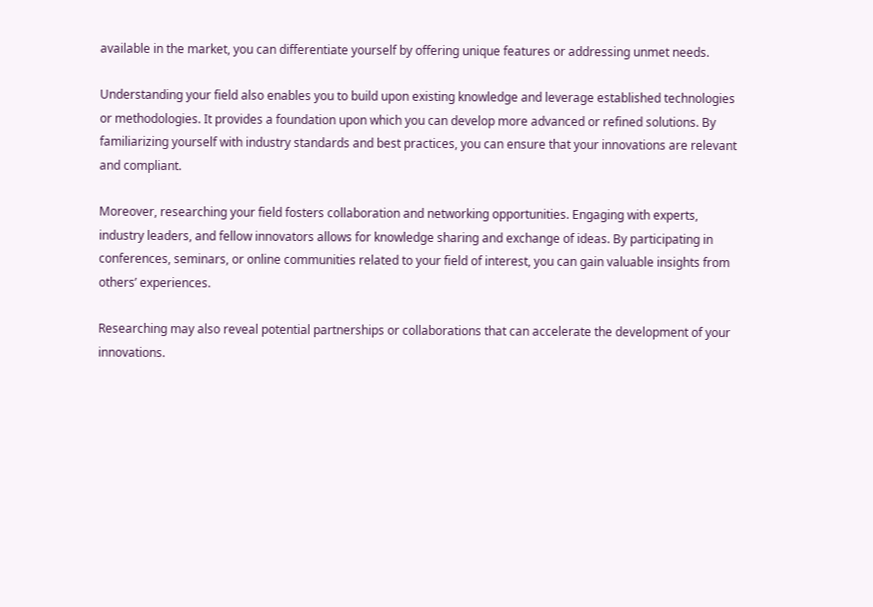available in the market, you can differentiate yourself by offering unique features or addressing unmet needs.

Understanding your field also enables you to build upon existing knowledge and leverage established technologies or methodologies. It provides a foundation upon which you can develop more advanced or refined solutions. By familiarizing yourself with industry standards and best practices, you can ensure that your innovations are relevant and compliant.

Moreover, researching your field fosters collaboration and networking opportunities. Engaging with experts, industry leaders, and fellow innovators allows for knowledge sharing and exchange of ideas. By participating in conferences, seminars, or online communities related to your field of interest, you can gain valuable insights from others’ experiences.

Researching may also reveal potential partnerships or collaborations that can accelerate the development of your innovations.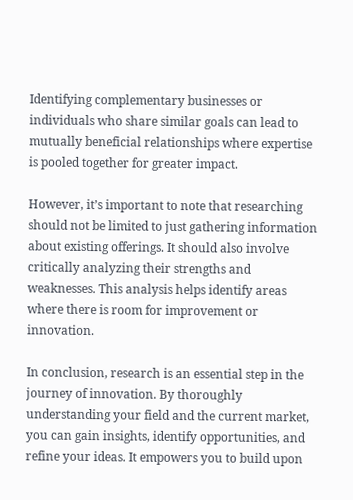Identifying complementary businesses or individuals who share similar goals can lead to mutually beneficial relationships where expertise is pooled together for greater impact.

However, it’s important to note that researching should not be limited to just gathering information about existing offerings. It should also involve critically analyzing their strengths and weaknesses. This analysis helps identify areas where there is room for improvement or innovation.

In conclusion, research is an essential step in the journey of innovation. By thoroughly understanding your field and the current market, you can gain insights, identify opportunities, and refine your ideas. It empowers you to build upon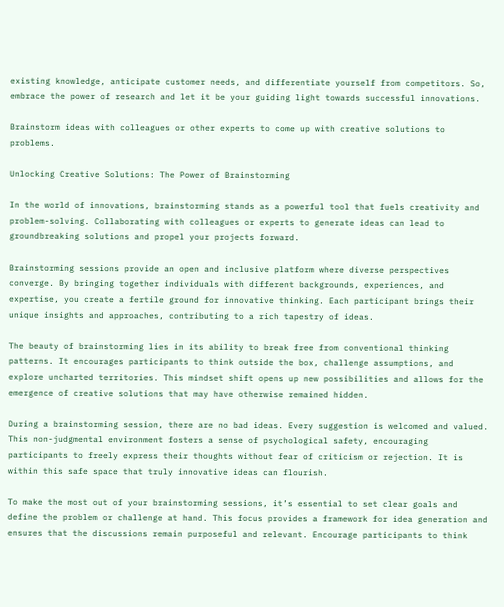existing knowledge, anticipate customer needs, and differentiate yourself from competitors. So, embrace the power of research and let it be your guiding light towards successful innovations.

Brainstorm ideas with colleagues or other experts to come up with creative solutions to problems.

Unlocking Creative Solutions: The Power of Brainstorming

In the world of innovations, brainstorming stands as a powerful tool that fuels creativity and problem-solving. Collaborating with colleagues or experts to generate ideas can lead to groundbreaking solutions and propel your projects forward.

Brainstorming sessions provide an open and inclusive platform where diverse perspectives converge. By bringing together individuals with different backgrounds, experiences, and expertise, you create a fertile ground for innovative thinking. Each participant brings their unique insights and approaches, contributing to a rich tapestry of ideas.

The beauty of brainstorming lies in its ability to break free from conventional thinking patterns. It encourages participants to think outside the box, challenge assumptions, and explore uncharted territories. This mindset shift opens up new possibilities and allows for the emergence of creative solutions that may have otherwise remained hidden.

During a brainstorming session, there are no bad ideas. Every suggestion is welcomed and valued. This non-judgmental environment fosters a sense of psychological safety, encouraging participants to freely express their thoughts without fear of criticism or rejection. It is within this safe space that truly innovative ideas can flourish.

To make the most out of your brainstorming sessions, it’s essential to set clear goals and define the problem or challenge at hand. This focus provides a framework for idea generation and ensures that the discussions remain purposeful and relevant. Encourage participants to think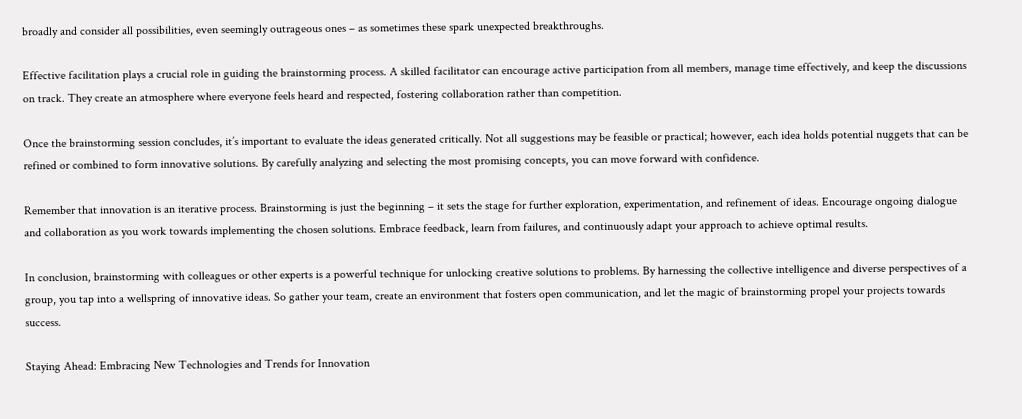broadly and consider all possibilities, even seemingly outrageous ones – as sometimes these spark unexpected breakthroughs.

Effective facilitation plays a crucial role in guiding the brainstorming process. A skilled facilitator can encourage active participation from all members, manage time effectively, and keep the discussions on track. They create an atmosphere where everyone feels heard and respected, fostering collaboration rather than competition.

Once the brainstorming session concludes, it’s important to evaluate the ideas generated critically. Not all suggestions may be feasible or practical; however, each idea holds potential nuggets that can be refined or combined to form innovative solutions. By carefully analyzing and selecting the most promising concepts, you can move forward with confidence.

Remember that innovation is an iterative process. Brainstorming is just the beginning – it sets the stage for further exploration, experimentation, and refinement of ideas. Encourage ongoing dialogue and collaboration as you work towards implementing the chosen solutions. Embrace feedback, learn from failures, and continuously adapt your approach to achieve optimal results.

In conclusion, brainstorming with colleagues or other experts is a powerful technique for unlocking creative solutions to problems. By harnessing the collective intelligence and diverse perspectives of a group, you tap into a wellspring of innovative ideas. So gather your team, create an environment that fosters open communication, and let the magic of brainstorming propel your projects towards success.

Staying Ahead: Embracing New Technologies and Trends for Innovation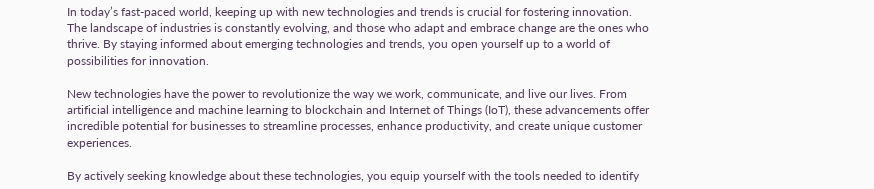In today’s fast-paced world, keeping up with new technologies and trends is crucial for fostering innovation. The landscape of industries is constantly evolving, and those who adapt and embrace change are the ones who thrive. By staying informed about emerging technologies and trends, you open yourself up to a world of possibilities for innovation.

New technologies have the power to revolutionize the way we work, communicate, and live our lives. From artificial intelligence and machine learning to blockchain and Internet of Things (IoT), these advancements offer incredible potential for businesses to streamline processes, enhance productivity, and create unique customer experiences.

By actively seeking knowledge about these technologies, you equip yourself with the tools needed to identify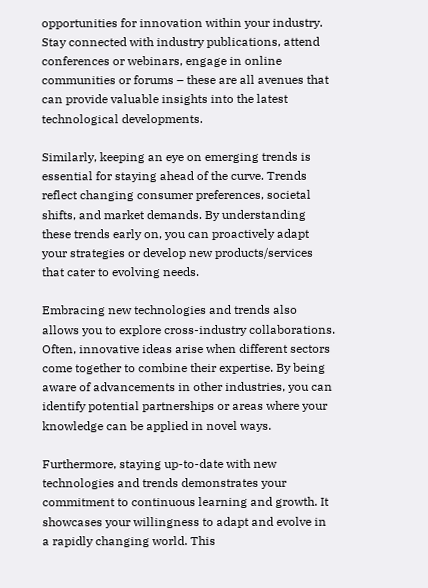opportunities for innovation within your industry. Stay connected with industry publications, attend conferences or webinars, engage in online communities or forums – these are all avenues that can provide valuable insights into the latest technological developments.

Similarly, keeping an eye on emerging trends is essential for staying ahead of the curve. Trends reflect changing consumer preferences, societal shifts, and market demands. By understanding these trends early on, you can proactively adapt your strategies or develop new products/services that cater to evolving needs.

Embracing new technologies and trends also allows you to explore cross-industry collaborations. Often, innovative ideas arise when different sectors come together to combine their expertise. By being aware of advancements in other industries, you can identify potential partnerships or areas where your knowledge can be applied in novel ways.

Furthermore, staying up-to-date with new technologies and trends demonstrates your commitment to continuous learning and growth. It showcases your willingness to adapt and evolve in a rapidly changing world. This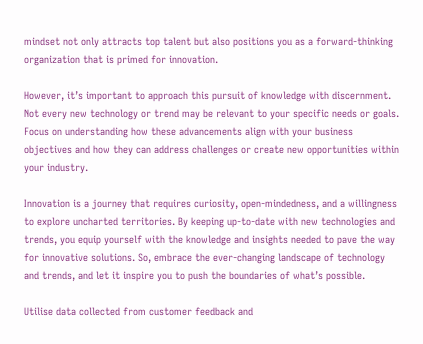mindset not only attracts top talent but also positions you as a forward-thinking organization that is primed for innovation.

However, it’s important to approach this pursuit of knowledge with discernment. Not every new technology or trend may be relevant to your specific needs or goals. Focus on understanding how these advancements align with your business objectives and how they can address challenges or create new opportunities within your industry.

Innovation is a journey that requires curiosity, open-mindedness, and a willingness to explore uncharted territories. By keeping up-to-date with new technologies and trends, you equip yourself with the knowledge and insights needed to pave the way for innovative solutions. So, embrace the ever-changing landscape of technology and trends, and let it inspire you to push the boundaries of what’s possible.

Utilise data collected from customer feedback and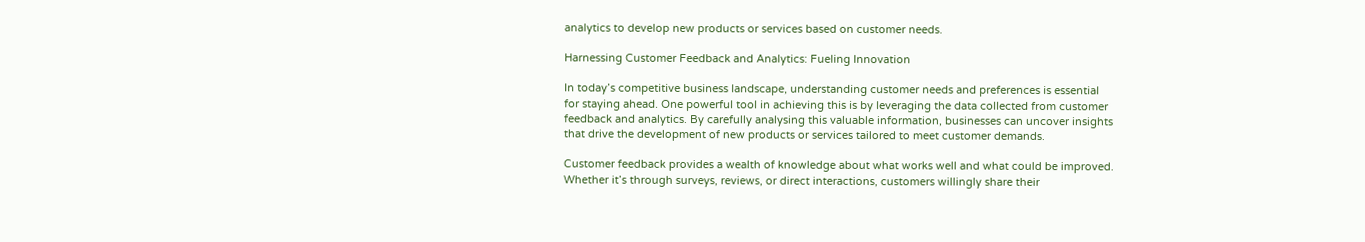analytics to develop new products or services based on customer needs.

Harnessing Customer Feedback and Analytics: Fueling Innovation

In today’s competitive business landscape, understanding customer needs and preferences is essential for staying ahead. One powerful tool in achieving this is by leveraging the data collected from customer feedback and analytics. By carefully analysing this valuable information, businesses can uncover insights that drive the development of new products or services tailored to meet customer demands.

Customer feedback provides a wealth of knowledge about what works well and what could be improved. Whether it’s through surveys, reviews, or direct interactions, customers willingly share their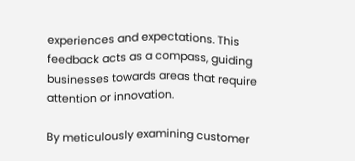experiences and expectations. This feedback acts as a compass, guiding businesses towards areas that require attention or innovation.

By meticulously examining customer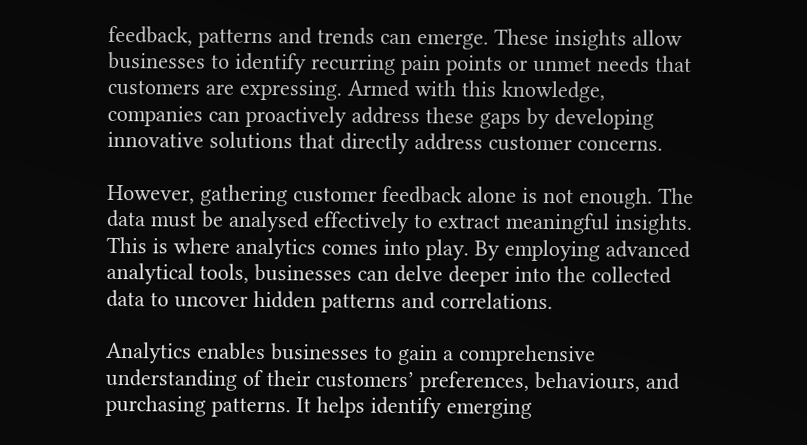feedback, patterns and trends can emerge. These insights allow businesses to identify recurring pain points or unmet needs that customers are expressing. Armed with this knowledge, companies can proactively address these gaps by developing innovative solutions that directly address customer concerns.

However, gathering customer feedback alone is not enough. The data must be analysed effectively to extract meaningful insights. This is where analytics comes into play. By employing advanced analytical tools, businesses can delve deeper into the collected data to uncover hidden patterns and correlations.

Analytics enables businesses to gain a comprehensive understanding of their customers’ preferences, behaviours, and purchasing patterns. It helps identify emerging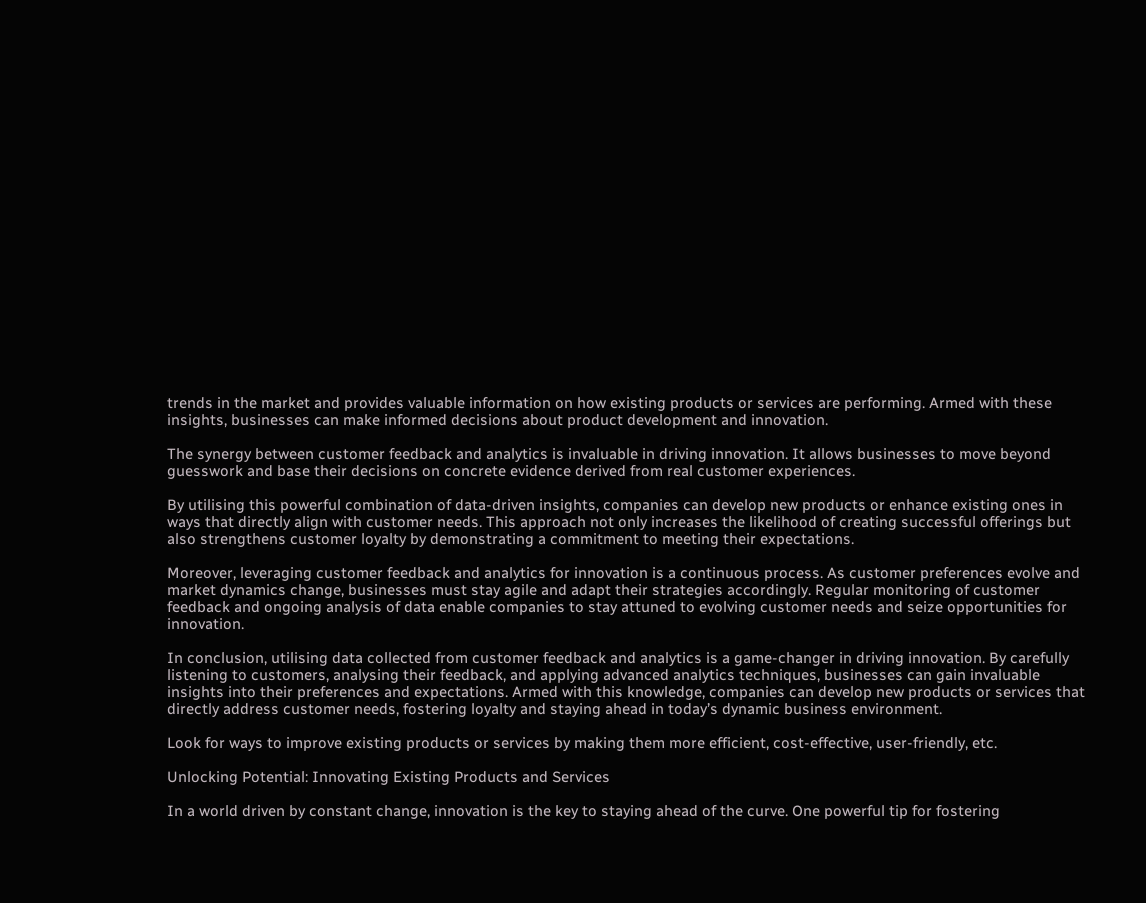trends in the market and provides valuable information on how existing products or services are performing. Armed with these insights, businesses can make informed decisions about product development and innovation.

The synergy between customer feedback and analytics is invaluable in driving innovation. It allows businesses to move beyond guesswork and base their decisions on concrete evidence derived from real customer experiences.

By utilising this powerful combination of data-driven insights, companies can develop new products or enhance existing ones in ways that directly align with customer needs. This approach not only increases the likelihood of creating successful offerings but also strengthens customer loyalty by demonstrating a commitment to meeting their expectations.

Moreover, leveraging customer feedback and analytics for innovation is a continuous process. As customer preferences evolve and market dynamics change, businesses must stay agile and adapt their strategies accordingly. Regular monitoring of customer feedback and ongoing analysis of data enable companies to stay attuned to evolving customer needs and seize opportunities for innovation.

In conclusion, utilising data collected from customer feedback and analytics is a game-changer in driving innovation. By carefully listening to customers, analysing their feedback, and applying advanced analytics techniques, businesses can gain invaluable insights into their preferences and expectations. Armed with this knowledge, companies can develop new products or services that directly address customer needs, fostering loyalty and staying ahead in today’s dynamic business environment.

Look for ways to improve existing products or services by making them more efficient, cost-effective, user-friendly, etc.

Unlocking Potential: Innovating Existing Products and Services

In a world driven by constant change, innovation is the key to staying ahead of the curve. One powerful tip for fostering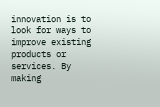innovation is to look for ways to improve existing products or services. By making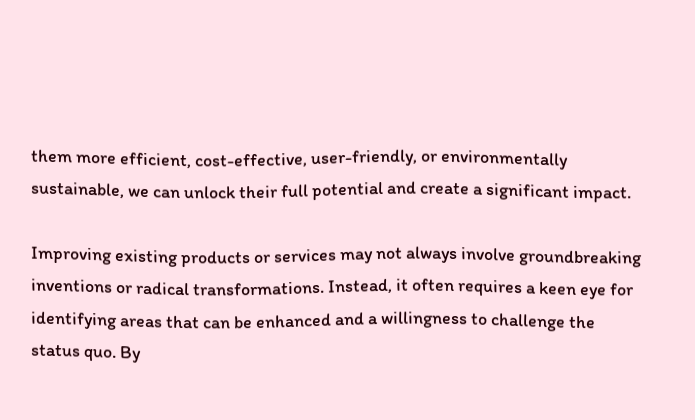them more efficient, cost-effective, user-friendly, or environmentally sustainable, we can unlock their full potential and create a significant impact.

Improving existing products or services may not always involve groundbreaking inventions or radical transformations. Instead, it often requires a keen eye for identifying areas that can be enhanced and a willingness to challenge the status quo. By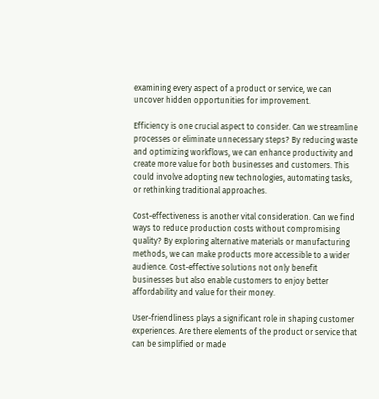examining every aspect of a product or service, we can uncover hidden opportunities for improvement.

Efficiency is one crucial aspect to consider. Can we streamline processes or eliminate unnecessary steps? By reducing waste and optimizing workflows, we can enhance productivity and create more value for both businesses and customers. This could involve adopting new technologies, automating tasks, or rethinking traditional approaches.

Cost-effectiveness is another vital consideration. Can we find ways to reduce production costs without compromising quality? By exploring alternative materials or manufacturing methods, we can make products more accessible to a wider audience. Cost-effective solutions not only benefit businesses but also enable customers to enjoy better affordability and value for their money.

User-friendliness plays a significant role in shaping customer experiences. Are there elements of the product or service that can be simplified or made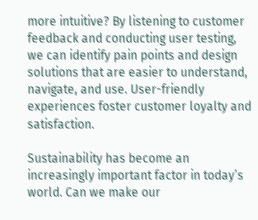more intuitive? By listening to customer feedback and conducting user testing, we can identify pain points and design solutions that are easier to understand, navigate, and use. User-friendly experiences foster customer loyalty and satisfaction.

Sustainability has become an increasingly important factor in today’s world. Can we make our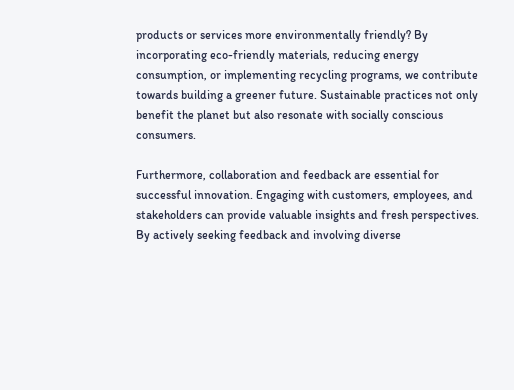products or services more environmentally friendly? By incorporating eco-friendly materials, reducing energy consumption, or implementing recycling programs, we contribute towards building a greener future. Sustainable practices not only benefit the planet but also resonate with socially conscious consumers.

Furthermore, collaboration and feedback are essential for successful innovation. Engaging with customers, employees, and stakeholders can provide valuable insights and fresh perspectives. By actively seeking feedback and involving diverse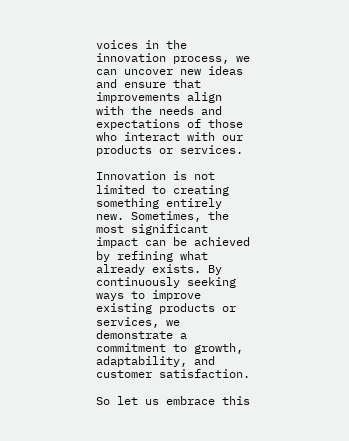voices in the innovation process, we can uncover new ideas and ensure that improvements align with the needs and expectations of those who interact with our products or services.

Innovation is not limited to creating something entirely new. Sometimes, the most significant impact can be achieved by refining what already exists. By continuously seeking ways to improve existing products or services, we demonstrate a commitment to growth, adaptability, and customer satisfaction.

So let us embrace this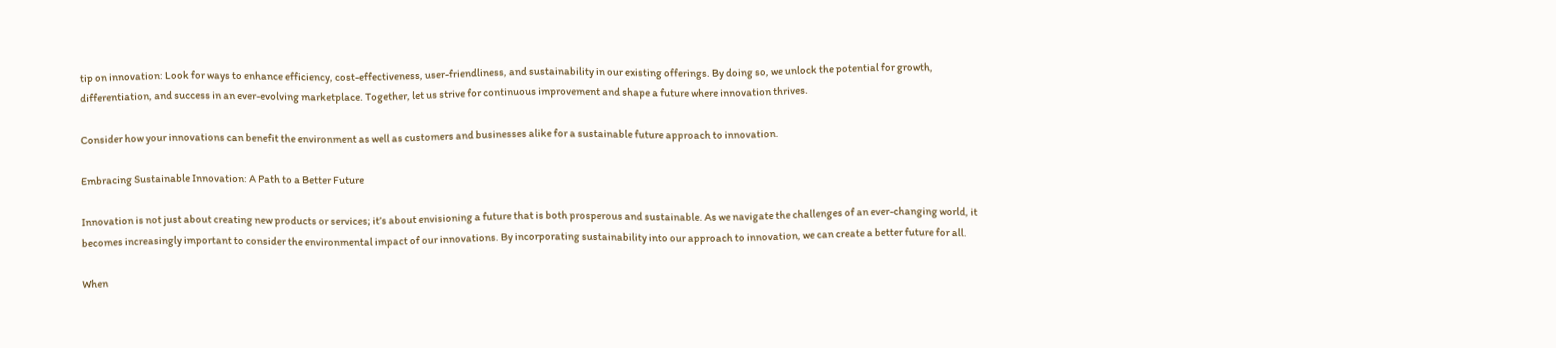tip on innovation: Look for ways to enhance efficiency, cost-effectiveness, user-friendliness, and sustainability in our existing offerings. By doing so, we unlock the potential for growth, differentiation, and success in an ever-evolving marketplace. Together, let us strive for continuous improvement and shape a future where innovation thrives.

Consider how your innovations can benefit the environment as well as customers and businesses alike for a sustainable future approach to innovation.

Embracing Sustainable Innovation: A Path to a Better Future

Innovation is not just about creating new products or services; it’s about envisioning a future that is both prosperous and sustainable. As we navigate the challenges of an ever-changing world, it becomes increasingly important to consider the environmental impact of our innovations. By incorporating sustainability into our approach to innovation, we can create a better future for all.

When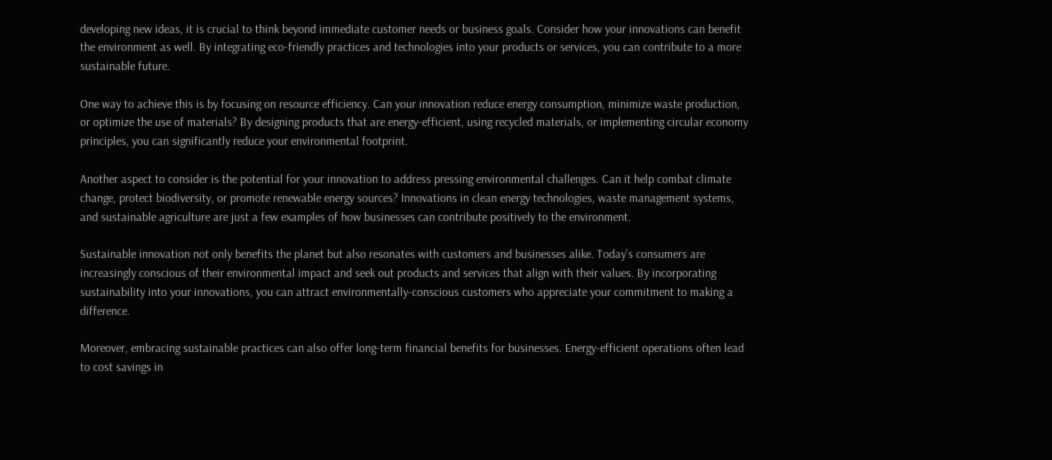developing new ideas, it is crucial to think beyond immediate customer needs or business goals. Consider how your innovations can benefit the environment as well. By integrating eco-friendly practices and technologies into your products or services, you can contribute to a more sustainable future.

One way to achieve this is by focusing on resource efficiency. Can your innovation reduce energy consumption, minimize waste production, or optimize the use of materials? By designing products that are energy-efficient, using recycled materials, or implementing circular economy principles, you can significantly reduce your environmental footprint.

Another aspect to consider is the potential for your innovation to address pressing environmental challenges. Can it help combat climate change, protect biodiversity, or promote renewable energy sources? Innovations in clean energy technologies, waste management systems, and sustainable agriculture are just a few examples of how businesses can contribute positively to the environment.

Sustainable innovation not only benefits the planet but also resonates with customers and businesses alike. Today’s consumers are increasingly conscious of their environmental impact and seek out products and services that align with their values. By incorporating sustainability into your innovations, you can attract environmentally-conscious customers who appreciate your commitment to making a difference.

Moreover, embracing sustainable practices can also offer long-term financial benefits for businesses. Energy-efficient operations often lead to cost savings in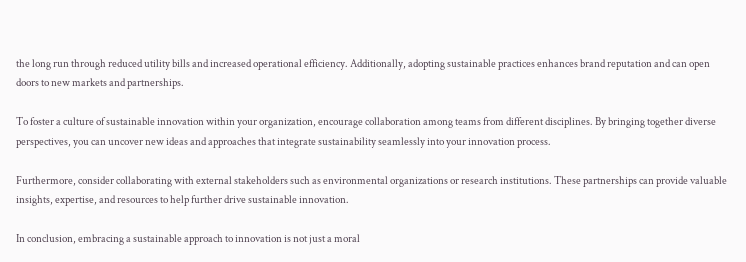the long run through reduced utility bills and increased operational efficiency. Additionally, adopting sustainable practices enhances brand reputation and can open doors to new markets and partnerships.

To foster a culture of sustainable innovation within your organization, encourage collaboration among teams from different disciplines. By bringing together diverse perspectives, you can uncover new ideas and approaches that integrate sustainability seamlessly into your innovation process.

Furthermore, consider collaborating with external stakeholders such as environmental organizations or research institutions. These partnerships can provide valuable insights, expertise, and resources to help further drive sustainable innovation.

In conclusion, embracing a sustainable approach to innovation is not just a moral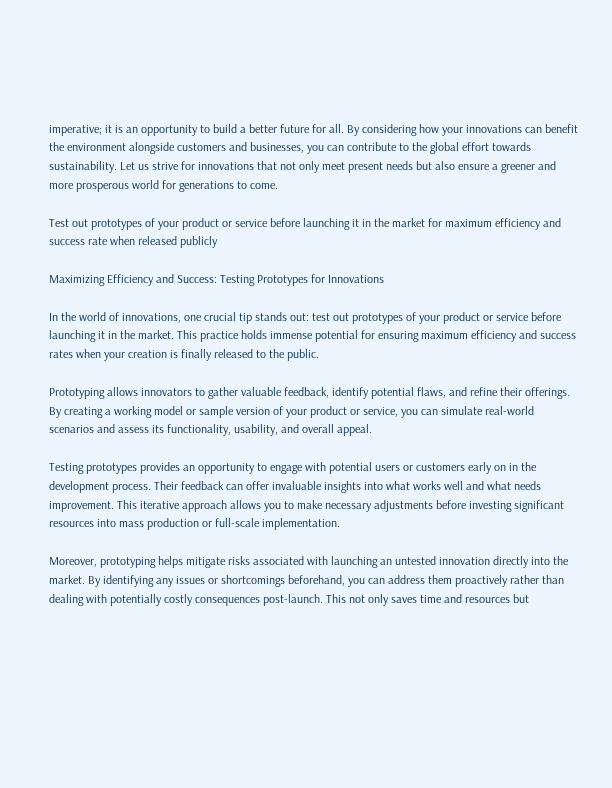imperative; it is an opportunity to build a better future for all. By considering how your innovations can benefit the environment alongside customers and businesses, you can contribute to the global effort towards sustainability. Let us strive for innovations that not only meet present needs but also ensure a greener and more prosperous world for generations to come.

Test out prototypes of your product or service before launching it in the market for maximum efficiency and success rate when released publicly

Maximizing Efficiency and Success: Testing Prototypes for Innovations

In the world of innovations, one crucial tip stands out: test out prototypes of your product or service before launching it in the market. This practice holds immense potential for ensuring maximum efficiency and success rates when your creation is finally released to the public.

Prototyping allows innovators to gather valuable feedback, identify potential flaws, and refine their offerings. By creating a working model or sample version of your product or service, you can simulate real-world scenarios and assess its functionality, usability, and overall appeal.

Testing prototypes provides an opportunity to engage with potential users or customers early on in the development process. Their feedback can offer invaluable insights into what works well and what needs improvement. This iterative approach allows you to make necessary adjustments before investing significant resources into mass production or full-scale implementation.

Moreover, prototyping helps mitigate risks associated with launching an untested innovation directly into the market. By identifying any issues or shortcomings beforehand, you can address them proactively rather than dealing with potentially costly consequences post-launch. This not only saves time and resources but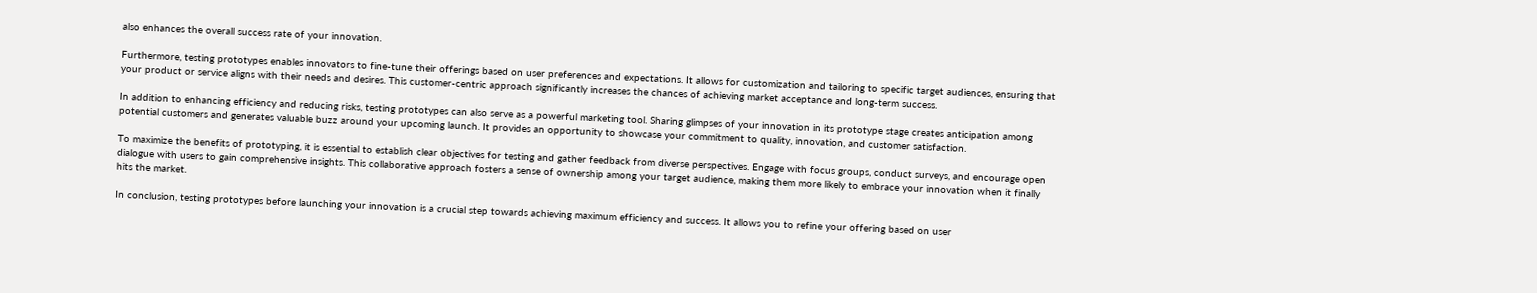also enhances the overall success rate of your innovation.

Furthermore, testing prototypes enables innovators to fine-tune their offerings based on user preferences and expectations. It allows for customization and tailoring to specific target audiences, ensuring that your product or service aligns with their needs and desires. This customer-centric approach significantly increases the chances of achieving market acceptance and long-term success.

In addition to enhancing efficiency and reducing risks, testing prototypes can also serve as a powerful marketing tool. Sharing glimpses of your innovation in its prototype stage creates anticipation among potential customers and generates valuable buzz around your upcoming launch. It provides an opportunity to showcase your commitment to quality, innovation, and customer satisfaction.

To maximize the benefits of prototyping, it is essential to establish clear objectives for testing and gather feedback from diverse perspectives. Engage with focus groups, conduct surveys, and encourage open dialogue with users to gain comprehensive insights. This collaborative approach fosters a sense of ownership among your target audience, making them more likely to embrace your innovation when it finally hits the market.

In conclusion, testing prototypes before launching your innovation is a crucial step towards achieving maximum efficiency and success. It allows you to refine your offering based on user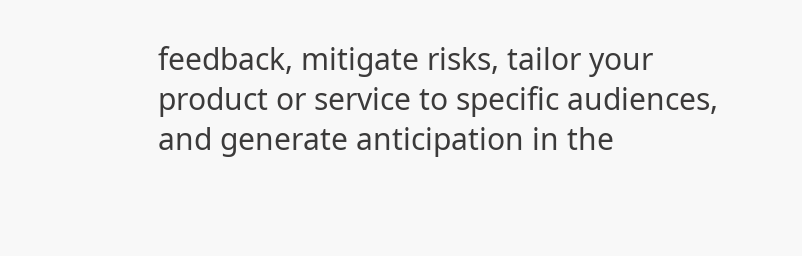feedback, mitigate risks, tailor your product or service to specific audiences, and generate anticipation in the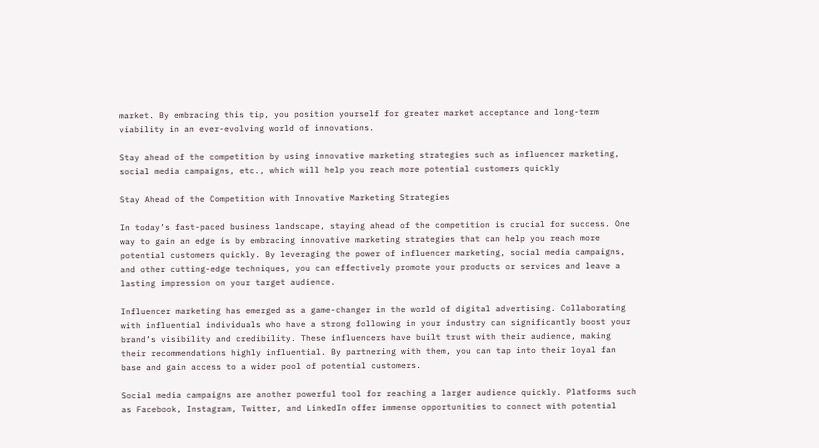market. By embracing this tip, you position yourself for greater market acceptance and long-term viability in an ever-evolving world of innovations.

Stay ahead of the competition by using innovative marketing strategies such as influencer marketing, social media campaigns, etc., which will help you reach more potential customers quickly

Stay Ahead of the Competition with Innovative Marketing Strategies

In today’s fast-paced business landscape, staying ahead of the competition is crucial for success. One way to gain an edge is by embracing innovative marketing strategies that can help you reach more potential customers quickly. By leveraging the power of influencer marketing, social media campaigns, and other cutting-edge techniques, you can effectively promote your products or services and leave a lasting impression on your target audience.

Influencer marketing has emerged as a game-changer in the world of digital advertising. Collaborating with influential individuals who have a strong following in your industry can significantly boost your brand’s visibility and credibility. These influencers have built trust with their audience, making their recommendations highly influential. By partnering with them, you can tap into their loyal fan base and gain access to a wider pool of potential customers.

Social media campaigns are another powerful tool for reaching a larger audience quickly. Platforms such as Facebook, Instagram, Twitter, and LinkedIn offer immense opportunities to connect with potential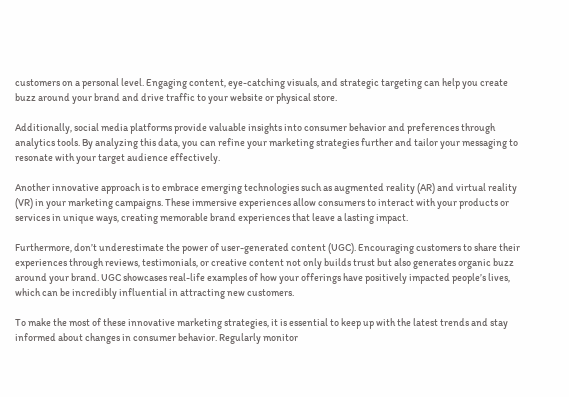customers on a personal level. Engaging content, eye-catching visuals, and strategic targeting can help you create buzz around your brand and drive traffic to your website or physical store.

Additionally, social media platforms provide valuable insights into consumer behavior and preferences through analytics tools. By analyzing this data, you can refine your marketing strategies further and tailor your messaging to resonate with your target audience effectively.

Another innovative approach is to embrace emerging technologies such as augmented reality (AR) and virtual reality (VR) in your marketing campaigns. These immersive experiences allow consumers to interact with your products or services in unique ways, creating memorable brand experiences that leave a lasting impact.

Furthermore, don’t underestimate the power of user-generated content (UGC). Encouraging customers to share their experiences through reviews, testimonials, or creative content not only builds trust but also generates organic buzz around your brand. UGC showcases real-life examples of how your offerings have positively impacted people’s lives, which can be incredibly influential in attracting new customers.

To make the most of these innovative marketing strategies, it is essential to keep up with the latest trends and stay informed about changes in consumer behavior. Regularly monitor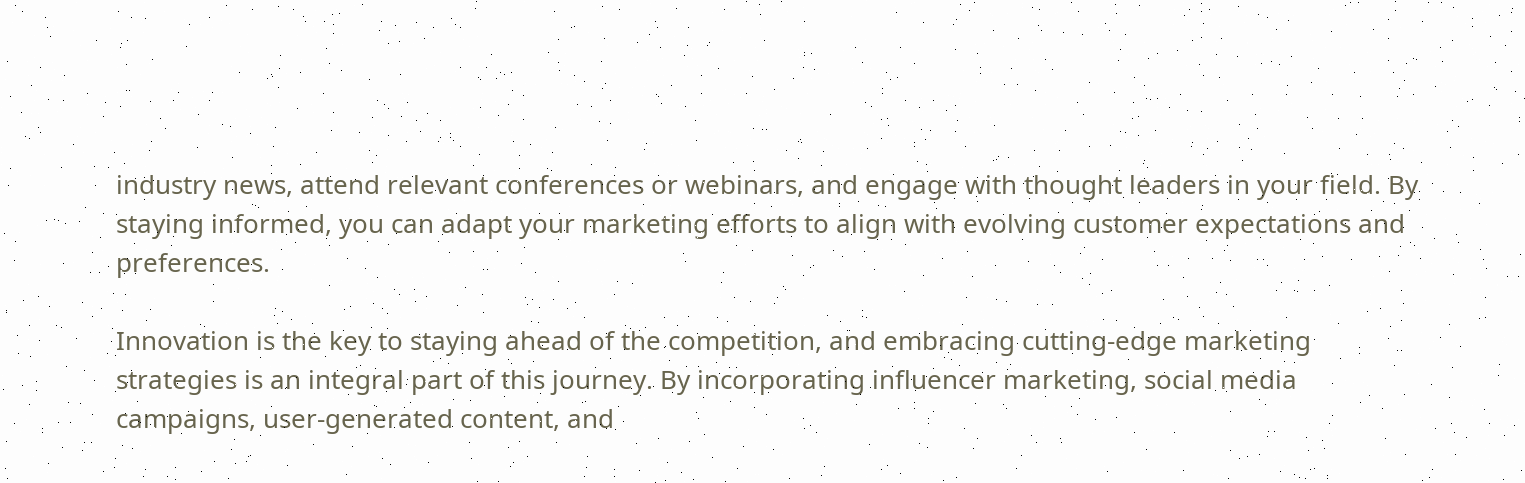industry news, attend relevant conferences or webinars, and engage with thought leaders in your field. By staying informed, you can adapt your marketing efforts to align with evolving customer expectations and preferences.

Innovation is the key to staying ahead of the competition, and embracing cutting-edge marketing strategies is an integral part of this journey. By incorporating influencer marketing, social media campaigns, user-generated content, and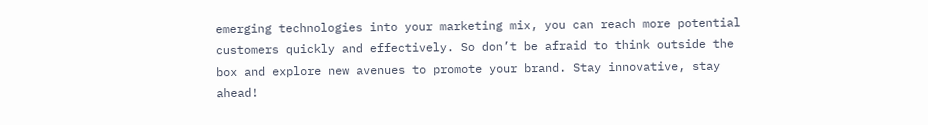emerging technologies into your marketing mix, you can reach more potential customers quickly and effectively. So don’t be afraid to think outside the box and explore new avenues to promote your brand. Stay innovative, stay ahead!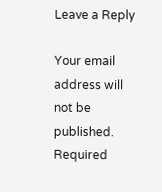Leave a Reply

Your email address will not be published. Required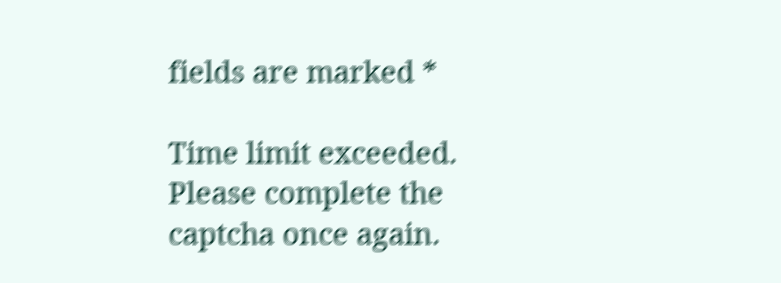fields are marked *

Time limit exceeded. Please complete the captcha once again.